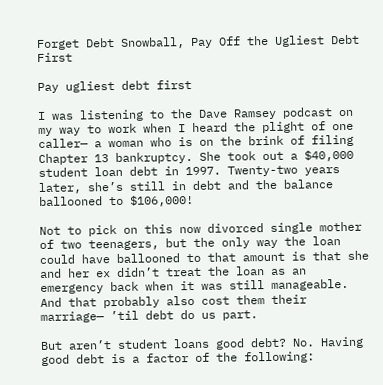Forget Debt Snowball, Pay Off the Ugliest Debt First

Pay ugliest debt first

I was listening to the Dave Ramsey podcast on my way to work when I heard the plight of one caller— a woman who is on the brink of filing Chapter 13 bankruptcy. She took out a $40,000 student loan debt in 1997. Twenty-two years later, she’s still in debt and the balance ballooned to $106,000!

Not to pick on this now divorced single mother of two teenagers, but the only way the loan could have ballooned to that amount is that she and her ex didn’t treat the loan as an emergency back when it was still manageable. And that probably also cost them their marriage— ’til debt do us part.

But aren’t student loans good debt? No. Having good debt is a factor of the following: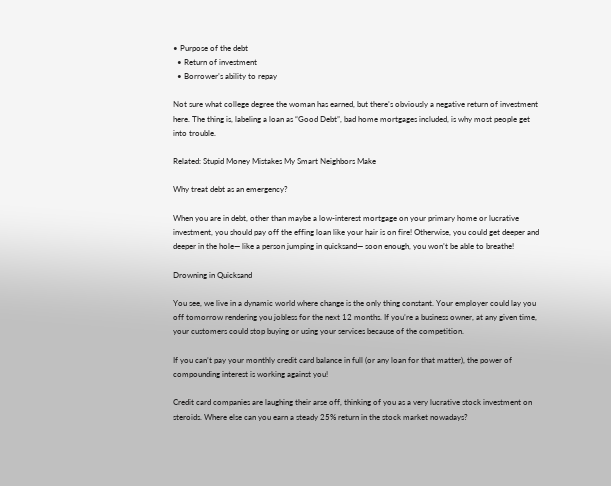• Purpose of the debt
  • Return of investment
  • Borrower’s ability to repay

Not sure what college degree the woman has earned, but there’s obviously a negative return of investment here. The thing is, labeling a loan as “Good Debt”, bad home mortgages included, is why most people get into trouble.

Related: Stupid Money Mistakes My Smart Neighbors Make

Why treat debt as an emergency?

When you are in debt, other than maybe a low-interest mortgage on your primary home or lucrative investment, you should pay off the effing loan like your hair is on fire! Otherwise, you could get deeper and deeper in the hole— like a person jumping in quicksand— soon enough, you won’t be able to breathe!

Drowning in Quicksand

You see, we live in a dynamic world where change is the only thing constant. Your employer could lay you off tomorrow rendering you jobless for the next 12 months. If you’re a business owner, at any given time, your customers could stop buying or using your services because of the competition.

If you can’t pay your monthly credit card balance in full (or any loan for that matter), the power of compounding interest is working against you!

Credit card companies are laughing their arse off, thinking of you as a very lucrative stock investment on steroids. Where else can you earn a steady 25% return in the stock market nowadays?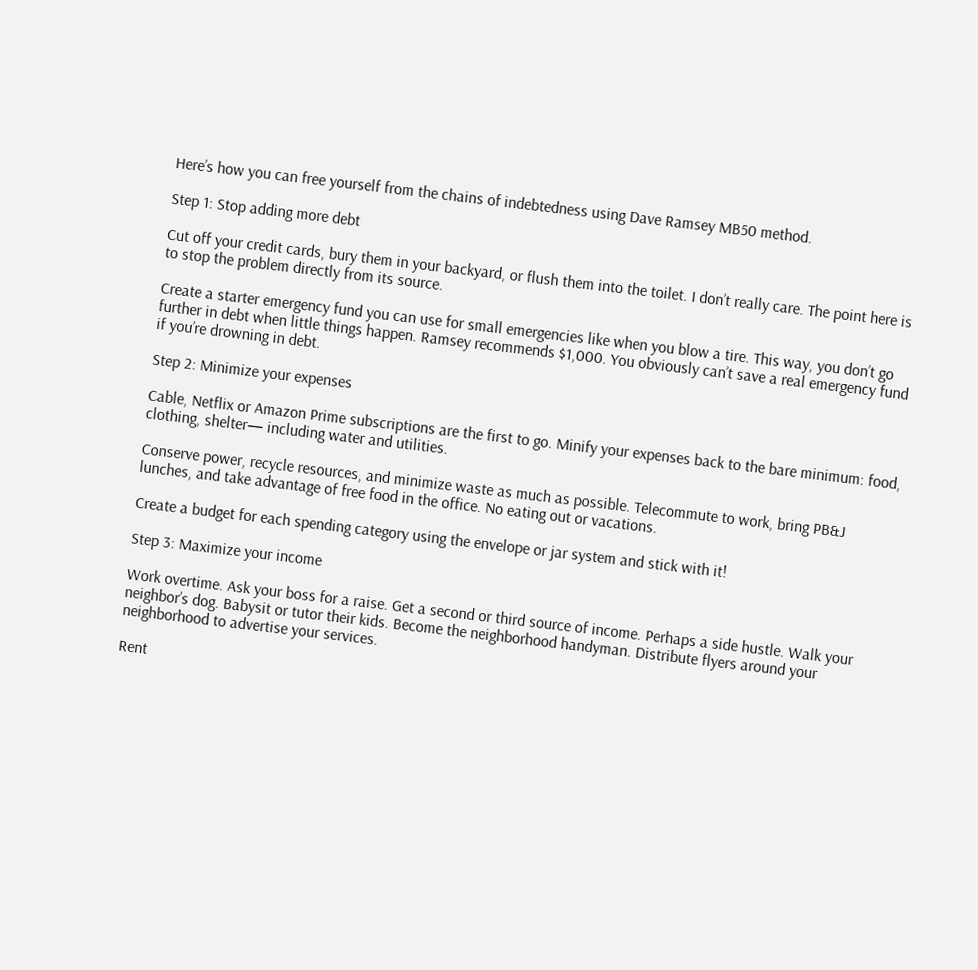Here’s how you can free yourself from the chains of indebtedness using Dave Ramsey MB50 method.

Step 1: Stop adding more debt

Cut off your credit cards, bury them in your backyard, or flush them into the toilet. I don’t really care. The point here is to stop the problem directly from its source.

Create a starter emergency fund you can use for small emergencies like when you blow a tire. This way, you don’t go further in debt when little things happen. Ramsey recommends $1,000. You obviously can’t save a real emergency fund if you’re drowning in debt.

Step 2: Minimize your expenses

Cable, Netflix or Amazon Prime subscriptions are the first to go. Minify your expenses back to the bare minimum: food, clothing, shelter— including water and utilities.

Conserve power, recycle resources, and minimize waste as much as possible. Telecommute to work, bring PB&J lunches, and take advantage of free food in the office. No eating out or vacations.

Create a budget for each spending category using the envelope or jar system and stick with it!

Step 3: Maximize your income

Work overtime. Ask your boss for a raise. Get a second or third source of income. Perhaps a side hustle. Walk your neighbor’s dog. Babysit or tutor their kids. Become the neighborhood handyman. Distribute flyers around your neighborhood to advertise your services.

Rent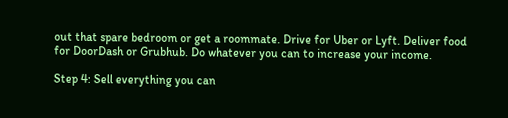out that spare bedroom or get a roommate. Drive for Uber or Lyft. Deliver food for DoorDash or Grubhub. Do whatever you can to increase your income.

Step 4: Sell everything you can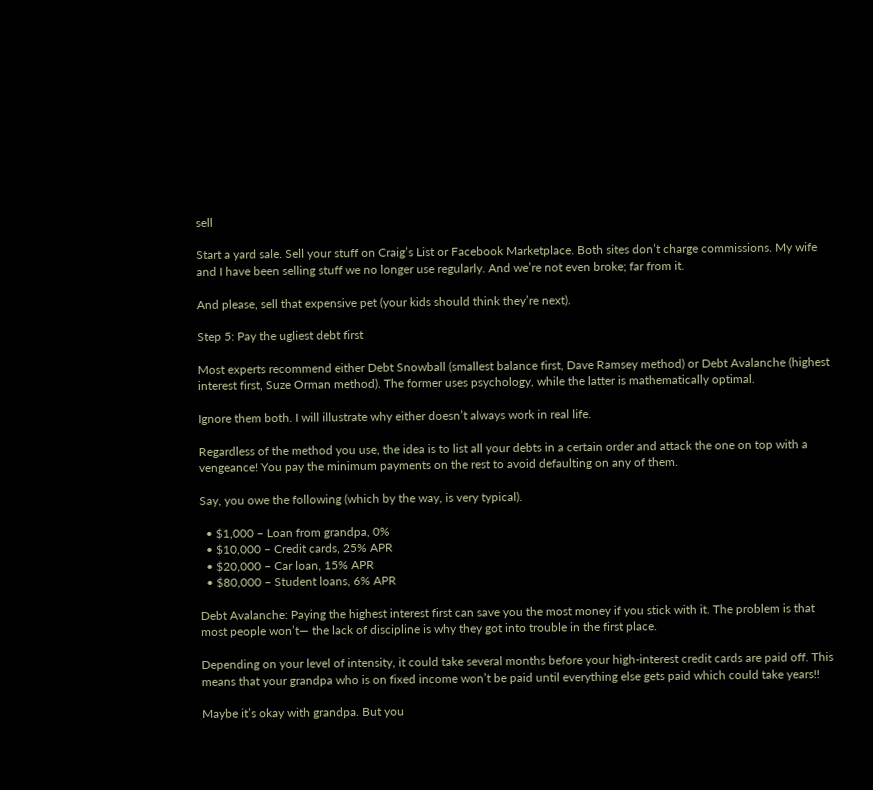sell

Start a yard sale. Sell your stuff on Craig’s List or Facebook Marketplace. Both sites don’t charge commissions. My wife and I have been selling stuff we no longer use regularly. And we’re not even broke; far from it.

And please, sell that expensive pet (your kids should think they’re next).

Step 5: Pay the ugliest debt first

Most experts recommend either Debt Snowball (smallest balance first, Dave Ramsey method) or Debt Avalanche (highest interest first, Suze Orman method). The former uses psychology, while the latter is mathematically optimal.

Ignore them both. I will illustrate why either doesn’t always work in real life.

Regardless of the method you use, the idea is to list all your debts in a certain order and attack the one on top with a vengeance! You pay the minimum payments on the rest to avoid defaulting on any of them.

Say, you owe the following (which by the way, is very typical).

  • $1,000 – Loan from grandpa, 0%
  • $10,000 – Credit cards, 25% APR
  • $20,000 – Car loan, 15% APR
  • $80,000 – Student loans, 6% APR

Debt Avalanche: Paying the highest interest first can save you the most money if you stick with it. The problem is that most people won’t— the lack of discipline is why they got into trouble in the first place.

Depending on your level of intensity, it could take several months before your high-interest credit cards are paid off. This means that your grandpa who is on fixed income won’t be paid until everything else gets paid which could take years!!

Maybe it’s okay with grandpa. But you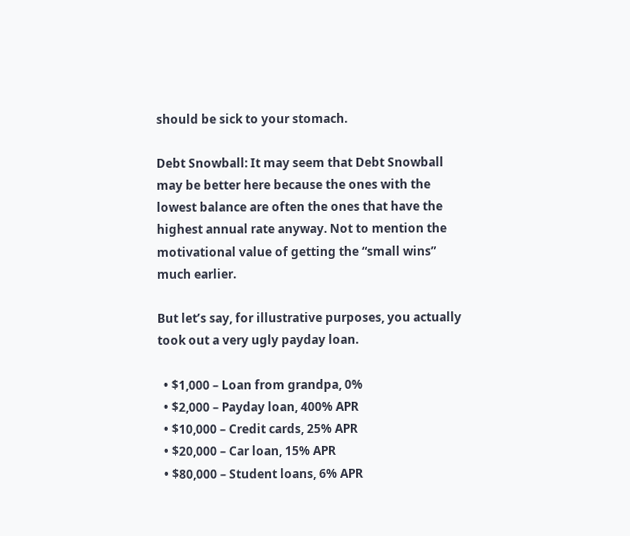should be sick to your stomach.

Debt Snowball: It may seem that Debt Snowball may be better here because the ones with the lowest balance are often the ones that have the highest annual rate anyway. Not to mention the motivational value of getting the “small wins” much earlier.

But let’s say, for illustrative purposes, you actually took out a very ugly payday loan.

  • $1,000 – Loan from grandpa, 0%
  • $2,000 – Payday loan, 400% APR
  • $10,000 – Credit cards, 25% APR
  • $20,000 – Car loan, 15% APR
  • $80,000 – Student loans, 6% APR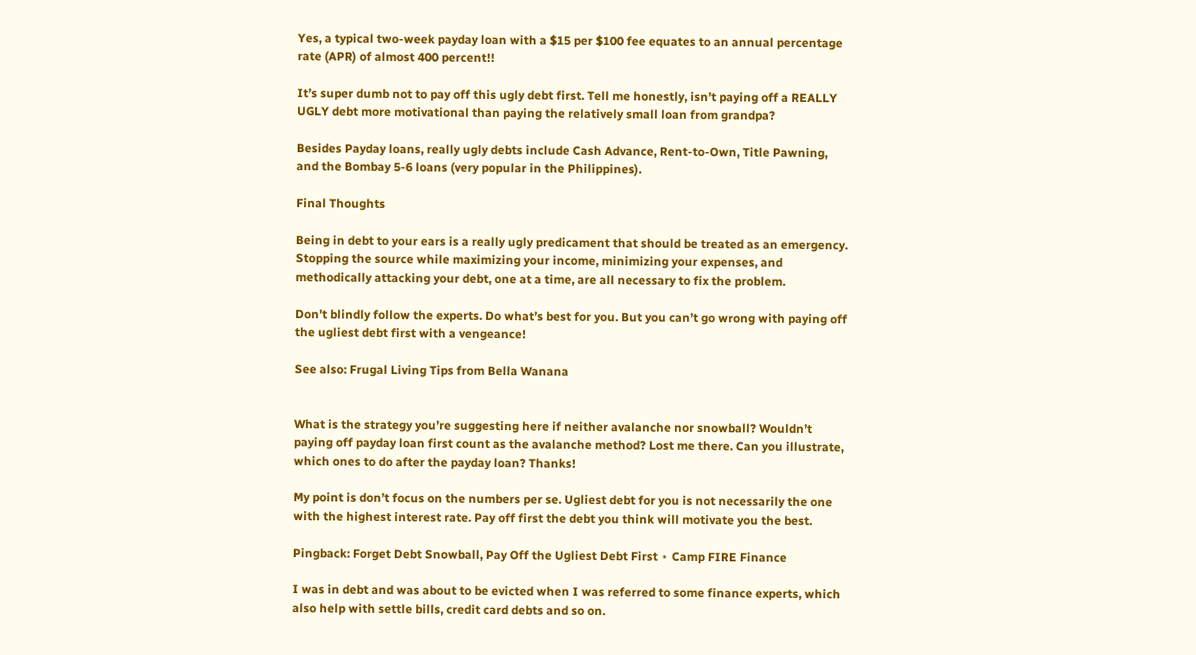Yes, a typical two-week payday loan with a $15 per $100 fee equates to an annual percentage rate (APR) of almost 400 percent!!

It’s super dumb not to pay off this ugly debt first. Tell me honestly, isn’t paying off a REALLY UGLY debt more motivational than paying the relatively small loan from grandpa?

Besides Payday loans, really ugly debts include Cash Advance, Rent-to-Own, Title Pawning, and the Bombay 5-6 loans (very popular in the Philippines).

Final Thoughts

Being in debt to your ears is a really ugly predicament that should be treated as an emergency. Stopping the source while maximizing your income, minimizing your expenses, and methodically attacking your debt, one at a time, are all necessary to fix the problem.

Don’t blindly follow the experts. Do what’s best for you. But you can’t go wrong with paying off the ugliest debt first with a vengeance!

See also: Frugal Living Tips from Bella Wanana


What is the strategy you’re suggesting here if neither avalanche nor snowball? Wouldn’t paying off payday loan first count as the avalanche method? Lost me there. Can you illustrate, which ones to do after the payday loan? Thanks!

My point is don’t focus on the numbers per se. Ugliest debt for you is not necessarily the one with the highest interest rate. Pay off first the debt you think will motivate you the best.

Pingback: Forget Debt Snowball, Pay Off the Ugliest Debt First ⋆ Camp FIRE Finance

I was in debt and was about to be evicted when I was referred to some finance experts, which also help with settle bills, credit card debts and so on.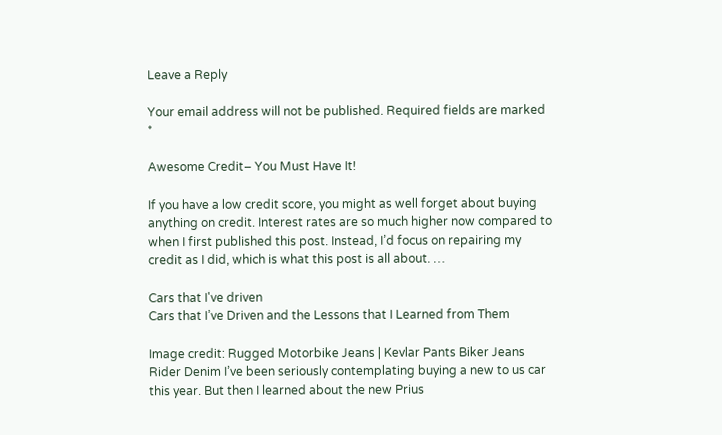Leave a Reply

Your email address will not be published. Required fields are marked *

Awesome Credit– You Must Have It!

If you have a low credit score, you might as well forget about buying anything on credit. Interest rates are so much higher now compared to when I first published this post. Instead, I’d focus on repairing my credit as I did, which is what this post is all about. …

Cars that I've driven
Cars that I’ve Driven and the Lessons that I Learned from Them

Image credit: Rugged Motorbike Jeans | Kevlar Pants Biker Jeans Rider Denim I’ve been seriously contemplating buying a new to us car this year. But then I learned about the new Prius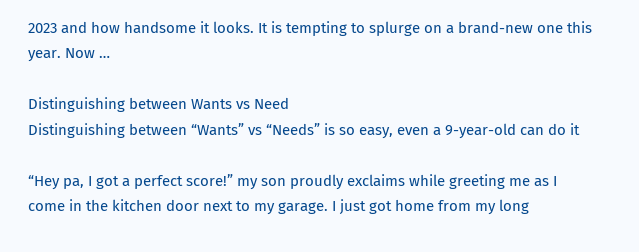2023 and how handsome it looks. It is tempting to splurge on a brand-new one this year. Now …

Distinguishing between Wants vs Need
Distinguishing between “Wants” vs “Needs” is so easy, even a 9-year-old can do it

“Hey pa, I got a perfect score!” my son proudly exclaims while greeting me as I come in the kitchen door next to my garage. I just got home from my long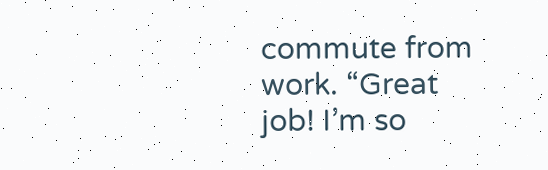commute from work. “Great job! I’m so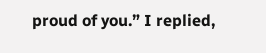proud of you.” I replied,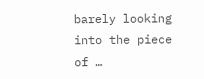barely looking into the piece of …